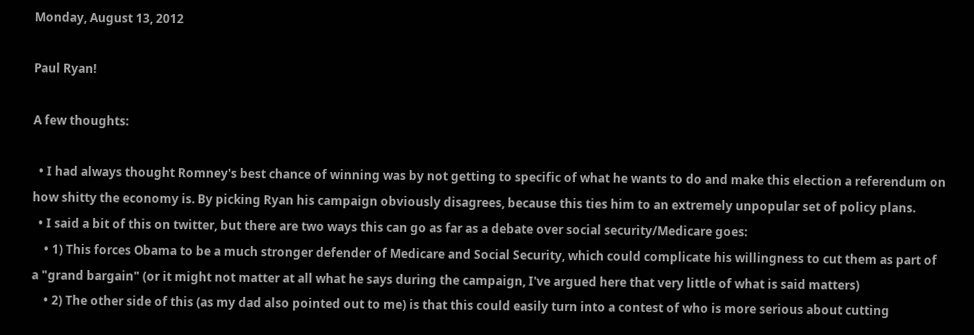Monday, August 13, 2012

Paul Ryan!

A few thoughts:

  • I had always thought Romney's best chance of winning was by not getting to specific of what he wants to do and make this election a referendum on how shitty the economy is. By picking Ryan his campaign obviously disagrees, because this ties him to an extremely unpopular set of policy plans.
  • I said a bit of this on twitter, but there are two ways this can go as far as a debate over social security/Medicare goes:
    • 1) This forces Obama to be a much stronger defender of Medicare and Social Security, which could complicate his willingness to cut them as part of a "grand bargain" (or it might not matter at all what he says during the campaign, I've argued here that very little of what is said matters)
    • 2) The other side of this (as my dad also pointed out to me) is that this could easily turn into a contest of who is more serious about cutting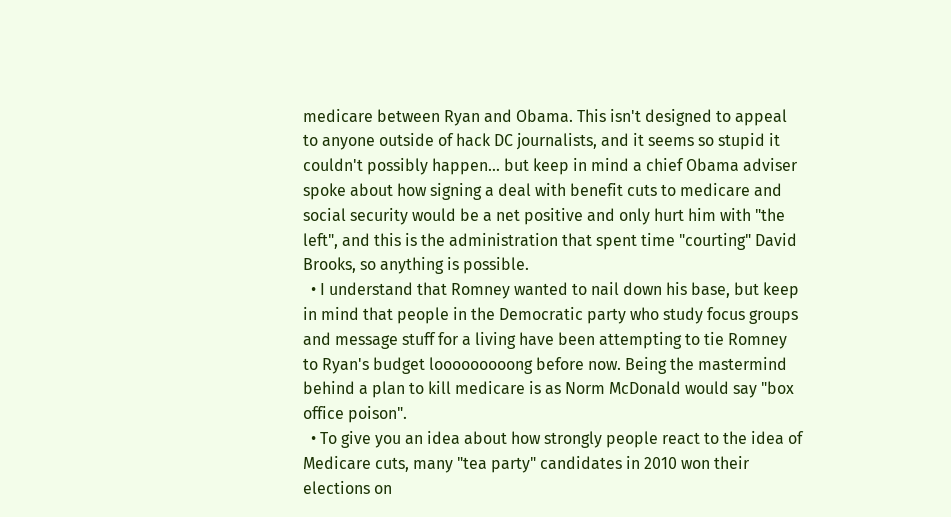medicare between Ryan and Obama. This isn't designed to appeal to anyone outside of hack DC journalists, and it seems so stupid it couldn't possibly happen... but keep in mind a chief Obama adviser spoke about how signing a deal with benefit cuts to medicare and social security would be a net positive and only hurt him with "the left", and this is the administration that spent time "courting" David Brooks, so anything is possible.
  • I understand that Romney wanted to nail down his base, but keep in mind that people in the Democratic party who study focus groups and message stuff for a living have been attempting to tie Romney to Ryan's budget looooooooong before now. Being the mastermind behind a plan to kill medicare is as Norm McDonald would say "box office poison".
  • To give you an idea about how strongly people react to the idea of Medicare cuts, many "tea party" candidates in 2010 won their elections on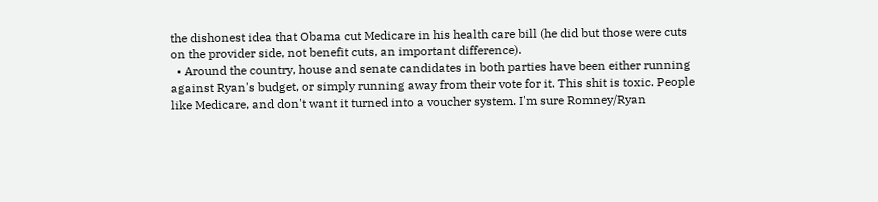the dishonest idea that Obama cut Medicare in his health care bill (he did but those were cuts on the provider side, not benefit cuts, an important difference).
  • Around the country, house and senate candidates in both parties have been either running against Ryan's budget, or simply running away from their vote for it. This shit is toxic. People like Medicare, and don't want it turned into a voucher system. I'm sure Romney/Ryan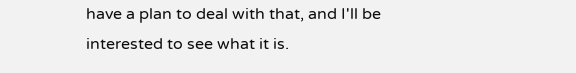have a plan to deal with that, and I'll be interested to see what it is.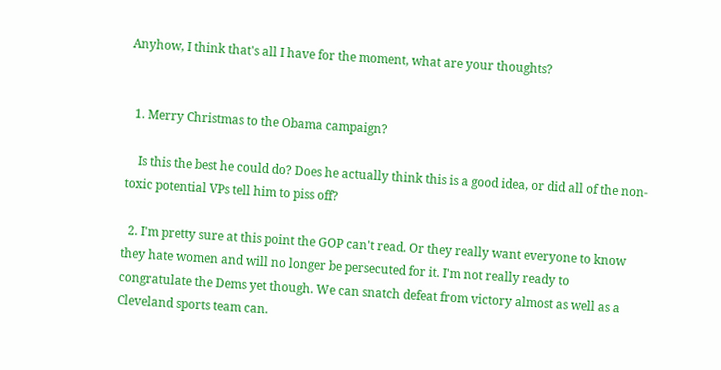Anyhow, I think that's all I have for the moment, what are your thoughts?


  1. Merry Christmas to the Obama campaign?

    Is this the best he could do? Does he actually think this is a good idea, or did all of the non-toxic potential VPs tell him to piss off?

  2. I'm pretty sure at this point the GOP can't read. Or they really want everyone to know they hate women and will no longer be persecuted for it. I'm not really ready to congratulate the Dems yet though. We can snatch defeat from victory almost as well as a Cleveland sports team can.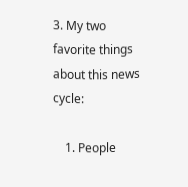3. My two favorite things about this news cycle:

    1. People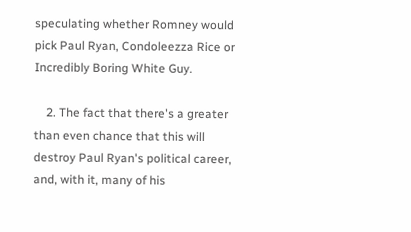speculating whether Romney would pick Paul Ryan, Condoleezza Rice or Incredibly Boring White Guy.

    2. The fact that there's a greater than even chance that this will destroy Paul Ryan's political career, and, with it, many of his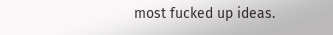most fucked up ideas.